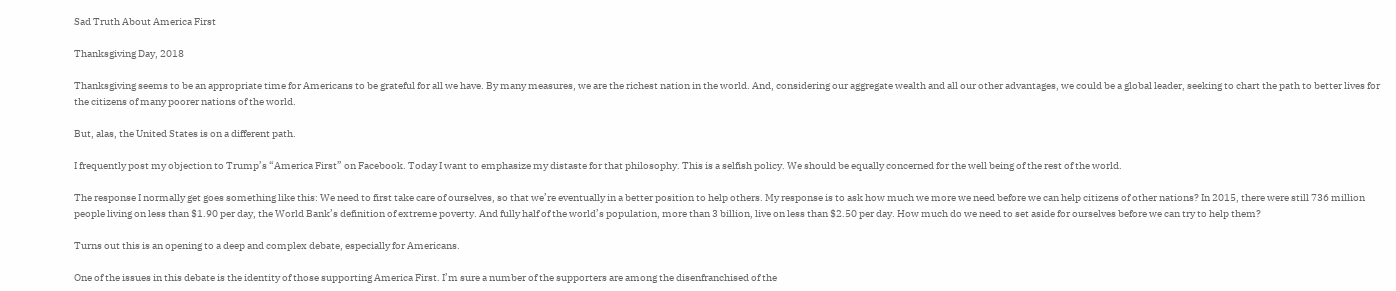Sad Truth About America First

Thanksgiving Day, 2018

Thanksgiving seems to be an appropriate time for Americans to be grateful for all we have. By many measures, we are the richest nation in the world. And, considering our aggregate wealth and all our other advantages, we could be a global leader, seeking to chart the path to better lives for the citizens of many poorer nations of the world.

But, alas, the United States is on a different path.

I frequently post my objection to Trump’s “America First” on Facebook. Today I want to emphasize my distaste for that philosophy. This is a selfish policy. We should be equally concerned for the well being of the rest of the world.

The response I normally get goes something like this: We need to first take care of ourselves, so that we’re eventually in a better position to help others. My response is to ask how much we more we need before we can help citizens of other nations? In 2015, there were still 736 million people living on less than $1.90 per day, the World Bank’s definition of extreme poverty. And fully half of the world’s population, more than 3 billion, live on less than $2.50 per day. How much do we need to set aside for ourselves before we can try to help them?

Turns out this is an opening to a deep and complex debate, especially for Americans.

One of the issues in this debate is the identity of those supporting America First. I’m sure a number of the supporters are among the disenfranchised of the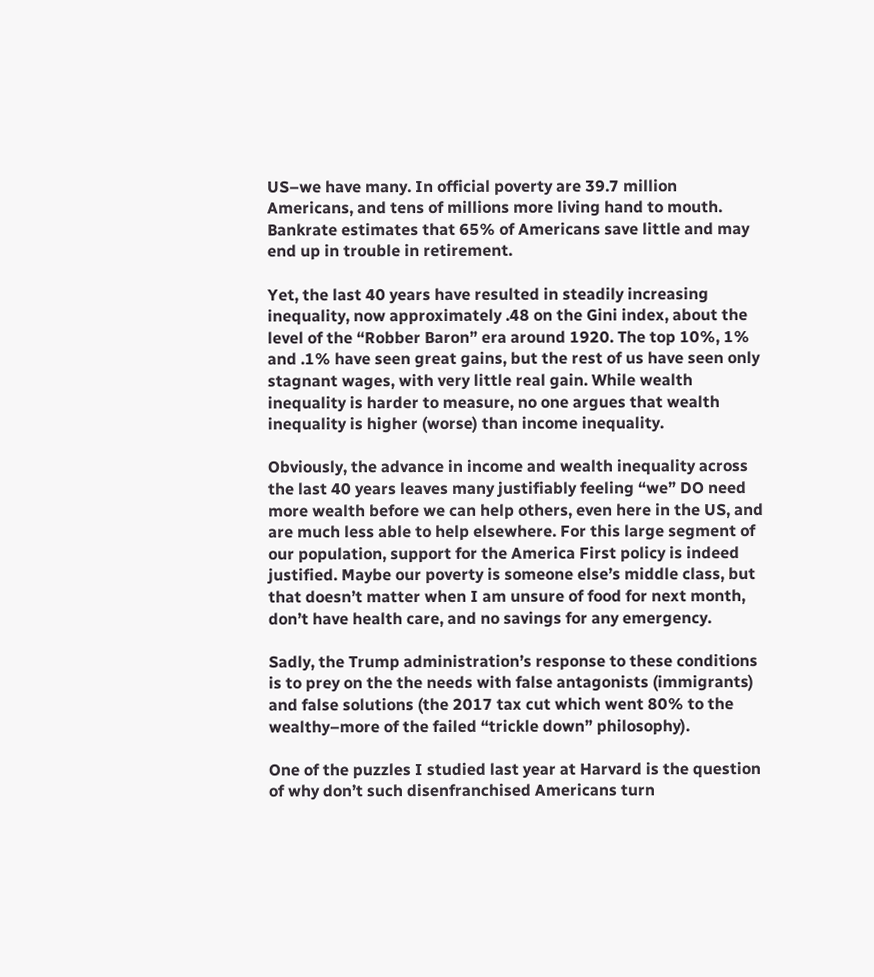US–we have many. In official poverty are 39.7 million Americans, and tens of millions more living hand to mouth. Bankrate estimates that 65% of Americans save little and may end up in trouble in retirement.

Yet, the last 40 years have resulted in steadily increasing inequality, now approximately .48 on the Gini index, about the level of the “Robber Baron” era around 1920. The top 10%, 1% and .1% have seen great gains, but the rest of us have seen only stagnant wages, with very little real gain. While wealth inequality is harder to measure, no one argues that wealth inequality is higher (worse) than income inequality.

Obviously, the advance in income and wealth inequality across the last 40 years leaves many justifiably feeling “we” DO need more wealth before we can help others, even here in the US, and are much less able to help elsewhere. For this large segment of our population, support for the America First policy is indeed justified. Maybe our poverty is someone else’s middle class, but that doesn’t matter when I am unsure of food for next month, don’t have health care, and no savings for any emergency.

Sadly, the Trump administration’s response to these conditions is to prey on the the needs with false antagonists (immigrants) and false solutions (the 2017 tax cut which went 80% to the wealthy–more of the failed “trickle down” philosophy).

One of the puzzles I studied last year at Harvard is the question of why don’t such disenfranchised Americans turn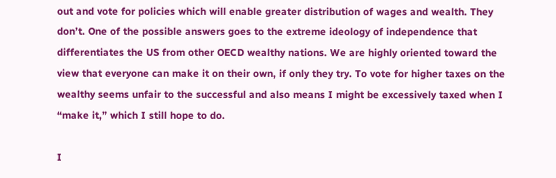out and vote for policies which will enable greater distribution of wages and wealth. They don’t. One of the possible answers goes to the extreme ideology of independence that differentiates the US from other OECD wealthy nations. We are highly oriented toward the view that everyone can make it on their own, if only they try. To vote for higher taxes on the wealthy seems unfair to the successful and also means I might be excessively taxed when I “make it,” which I still hope to do.

I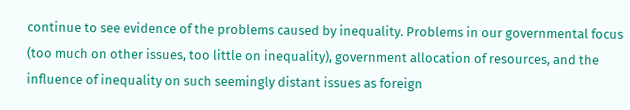continue to see evidence of the problems caused by inequality. Problems in our governmental focus (too much on other issues, too little on inequality), government allocation of resources, and the influence of inequality on such seemingly distant issues as foreign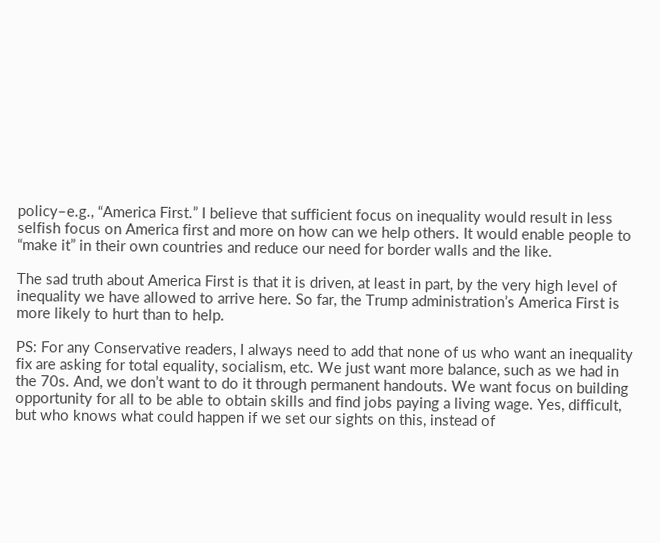policy–e.g., “America First.” I believe that sufficient focus on inequality would result in less selfish focus on America first and more on how can we help others. It would enable people to “make it” in their own countries and reduce our need for border walls and the like.

The sad truth about America First is that it is driven, at least in part, by the very high level of inequality we have allowed to arrive here. So far, the Trump administration’s America First is more likely to hurt than to help.

PS: For any Conservative readers, I always need to add that none of us who want an inequality fix are asking for total equality, socialism, etc. We just want more balance, such as we had in the 70s. And, we don’t want to do it through permanent handouts. We want focus on building opportunity for all to be able to obtain skills and find jobs paying a living wage. Yes, difficult, but who knows what could happen if we set our sights on this, instead of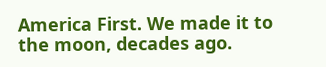America First. We made it to the moon, decades ago.